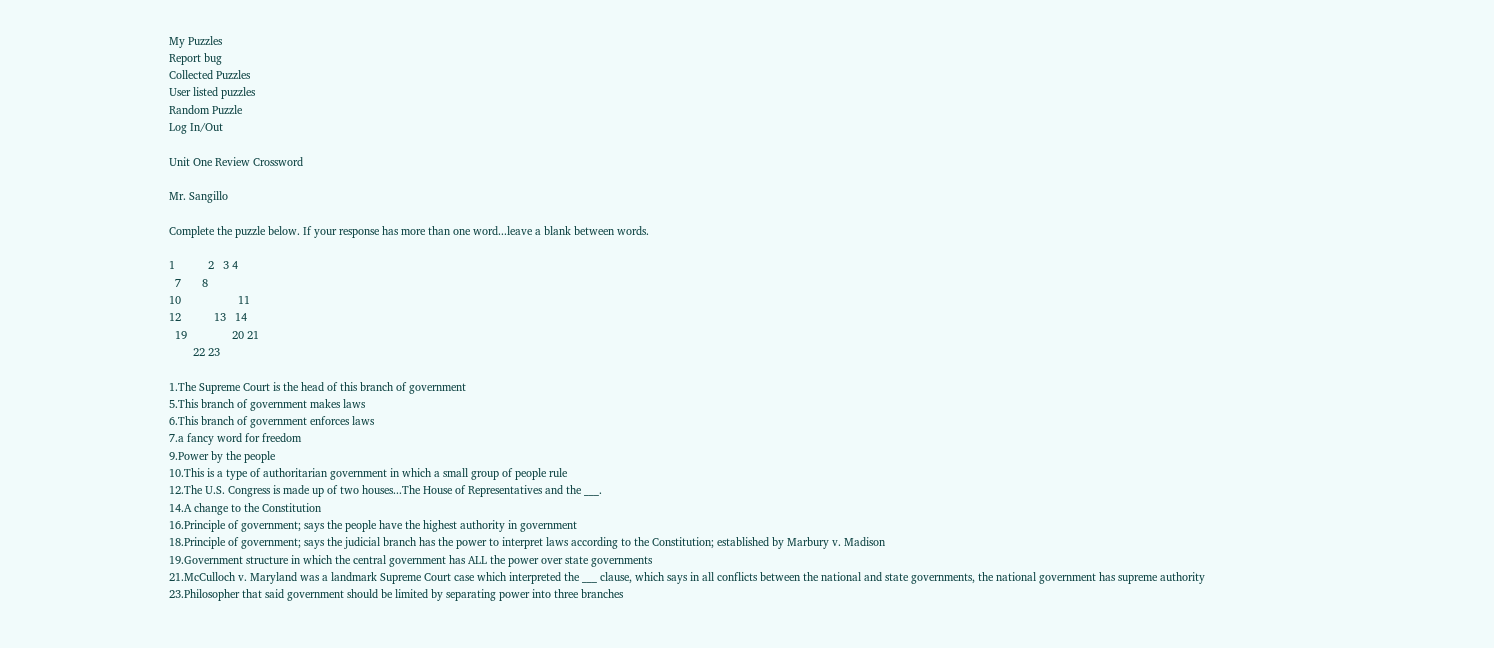My Puzzles
Report bug
Collected Puzzles
User listed puzzles
Random Puzzle
Log In/Out

Unit One Review Crossword

Mr. Sangillo

Complete the puzzle below. If your response has more than one word...leave a blank between words.

1           2   3 4
  7       8
10                   11
12           13   14
  19               20 21
        22 23

1.The Supreme Court is the head of this branch of government
5.This branch of government makes laws
6.This branch of government enforces laws
7.a fancy word for freedom
9.Power by the people
10.This is a type of authoritarian government in which a small group of people rule
12.The U.S. Congress is made up of two houses...The House of Representatives and the ___.
14.A change to the Constitution
16.Principle of government; says the people have the highest authority in government
18.Principle of government; says the judicial branch has the power to interpret laws according to the Constitution; established by Marbury v. Madison
19.Government structure in which the central government has ALL the power over state governments
21.McCulloch v. Maryland was a landmark Supreme Court case which interpreted the ___ clause, which says in all conflicts between the national and state governments, the national government has supreme authority
23.Philosopher that said government should be limited by separating power into three branches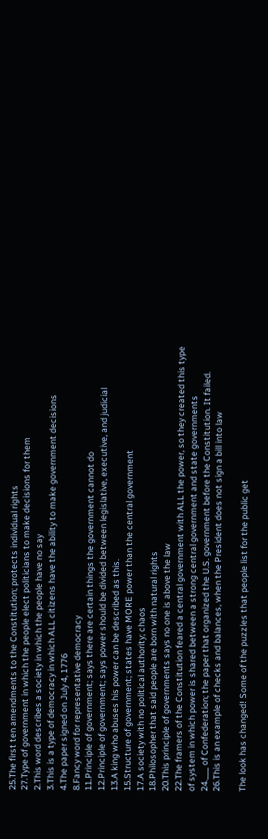25.The first ten amendments to the Constitution; protects individual rights
27.Type of government in which the people elect politicians to make decisions for them
2.This word describes a society in which the people have no say
3.This is a type of democracy in which ALL citizens have the ability to make government decisions
4.The paper signed on July 4, 1776
8.Fancy word for representative democracy
11.Principle of government; says there are certain things the government cannot do
12.Principle of government; says power should be divided between legislative, executive, and judicial
13.A king who abuses his power can be described as this.
15.Structure of government; states have MORE power than the central government
17.A society with no political authority; chaos
18.Philosopher that said people are born with natural rights
20.This principle of governments says no one is above the law
22.The framers of the Constitution feared a central government with ALL the power, so they created this type of system in which power is shared between a strong central government and state governments
24.___ of Confederation; the paper that organized the U.S. government before the Constitution. It failed.
26.This is an example of checks and balances, when the President does not sign a bill into law

The look has changed! Some of the puzzles that people list for the public get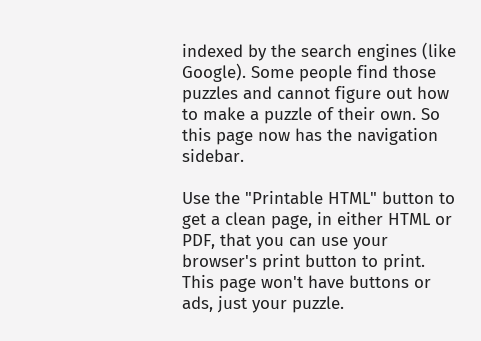indexed by the search engines (like Google). Some people find those puzzles and cannot figure out how to make a puzzle of their own. So this page now has the navigation sidebar.

Use the "Printable HTML" button to get a clean page, in either HTML or PDF, that you can use your browser's print button to print. This page won't have buttons or ads, just your puzzle.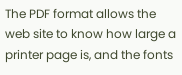The PDF format allows the web site to know how large a printer page is, and the fonts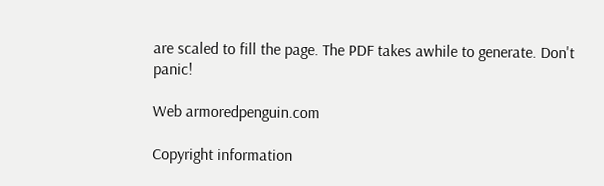are scaled to fill the page. The PDF takes awhile to generate. Don't panic!

Web armoredpenguin.com

Copyright information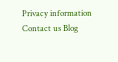Privacy information Contact us Blog